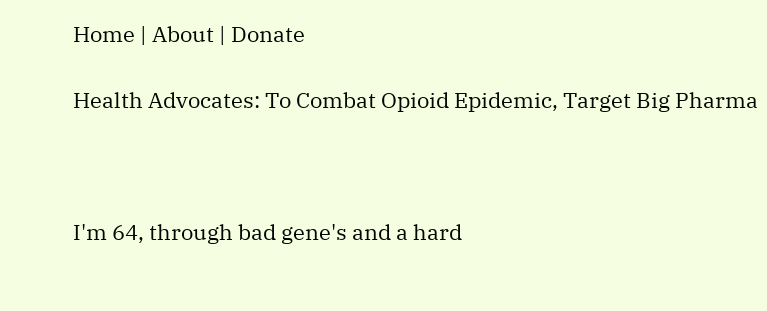Home | About | Donate

Health Advocates: To Combat Opioid Epidemic, Target Big Pharma



I'm 64, through bad gene's and a hard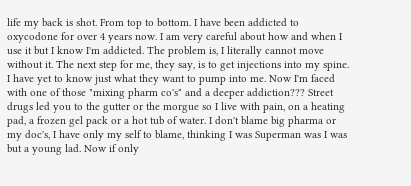life my back is shot. From top to bottom. I have been addicted to oxycodone for over 4 years now. I am very careful about how and when I use it but I know I'm addicted. The problem is, I literally cannot move without it. The next step for me, they say, is to get injections into my spine. I have yet to know just what they want to pump into me. Now I'm faced with one of those "mixing pharm co's" and a deeper addiction??? Street drugs led you to the gutter or the morgue so I live with pain, on a heating pad, a frozen gel pack or a hot tub of water. I don't blame big pharma or my doc's, I have only my self to blame, thinking I was Superman was I was but a young lad. Now if only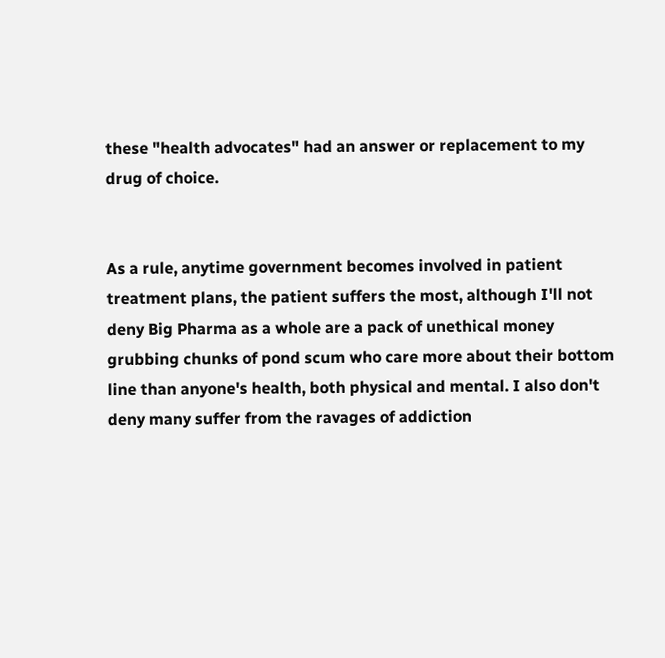these "health advocates" had an answer or replacement to my drug of choice.


As a rule, anytime government becomes involved in patient treatment plans, the patient suffers the most, although I'll not deny Big Pharma as a whole are a pack of unethical money grubbing chunks of pond scum who care more about their bottom line than anyone's health, both physical and mental. I also don't deny many suffer from the ravages of addiction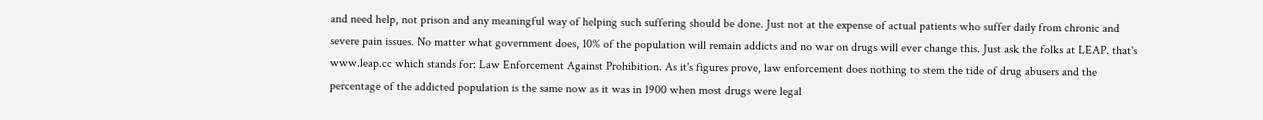and need help, not prison and any meaningful way of helping such suffering should be done. Just not at the expense of actual patients who suffer daily from chronic and severe pain issues. No matter what government does, 10% of the population will remain addicts and no war on drugs will ever change this. Just ask the folks at LEAP. that's www.leap.cc which stands for: Law Enforcement Against Prohibition. As it's figures prove, law enforcement does nothing to stem the tide of drug abusers and the percentage of the addicted population is the same now as it was in 1900 when most drugs were legal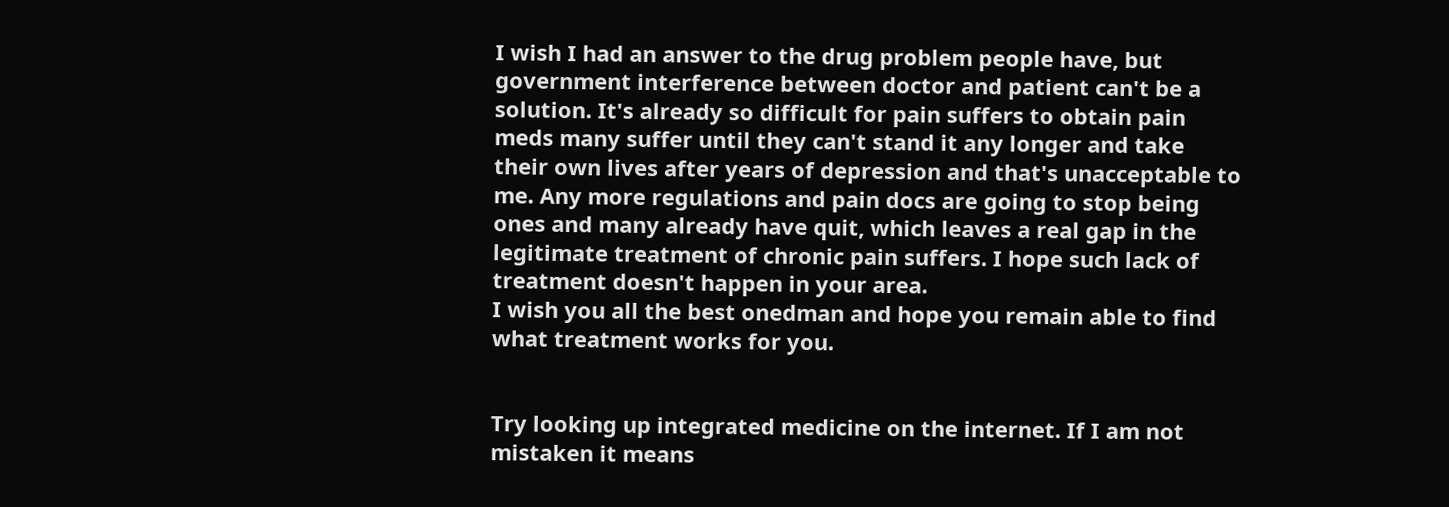I wish I had an answer to the drug problem people have, but government interference between doctor and patient can't be a solution. It's already so difficult for pain suffers to obtain pain meds many suffer until they can't stand it any longer and take their own lives after years of depression and that's unacceptable to me. Any more regulations and pain docs are going to stop being ones and many already have quit, which leaves a real gap in the legitimate treatment of chronic pain suffers. I hope such lack of treatment doesn't happen in your area.
I wish you all the best onedman and hope you remain able to find what treatment works for you.


Try looking up integrated medicine on the internet. If I am not mistaken it means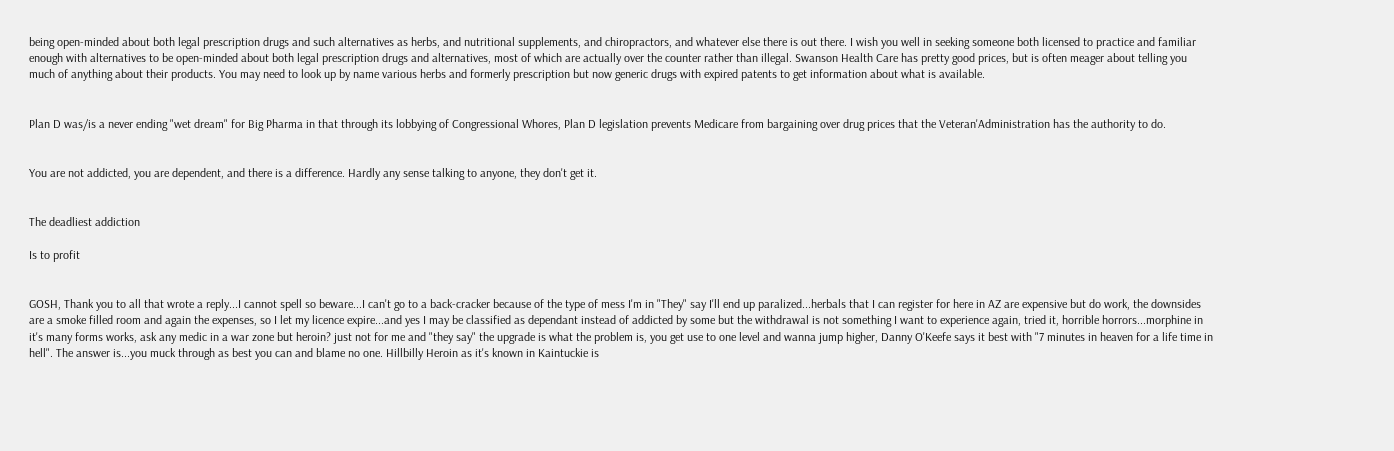being open-minded about both legal prescription drugs and such alternatives as herbs, and nutritional supplements, and chiropractors, and whatever else there is out there. I wish you well in seeking someone both licensed to practice and familiar enough with alternatives to be open-minded about both legal prescription drugs and alternatives, most of which are actually over the counter rather than illegal. Swanson Health Care has pretty good prices, but is often meager about telling you much of anything about their products. You may need to look up by name various herbs and formerly prescription but now generic drugs with expired patents to get information about what is available.


Plan D was/is a never ending "wet dream" for Big Pharma in that through its lobbying of Congressional Whores, Plan D legislation prevents Medicare from bargaining over drug prices that the Veteran'Administration has the authority to do.


You are not addicted, you are dependent, and there is a difference. Hardly any sense talking to anyone, they don't get it.


The deadliest addiction

Is to profit


GOSH, Thank you to all that wrote a reply...I cannot spell so beware...I can't go to a back-cracker because of the type of mess I'm in "They" say I'll end up paralized...herbals that I can register for here in AZ are expensive but do work, the downsides are a smoke filled room and again the expenses, so I let my licence expire...and yes I may be classified as dependant instead of addicted by some but the withdrawal is not something I want to experience again, tried it, horrible horrors...morphine in it's many forms works, ask any medic in a war zone but heroin? just not for me and "they say" the upgrade is what the problem is, you get use to one level and wanna jump higher, Danny O'Keefe says it best with "7 minutes in heaven for a life time in hell". The answer is...you muck through as best you can and blame no one. Hillbilly Heroin as it's known in Kaintuckie is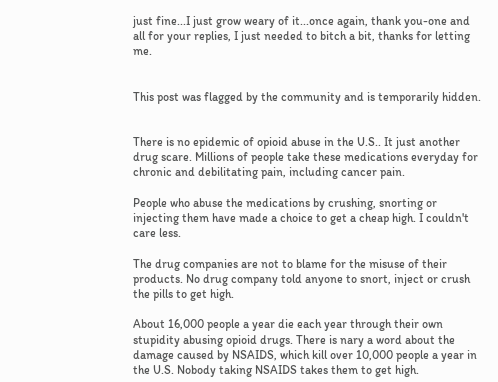just fine...I just grow weary of it...once again, thank you-one and all for your replies, I just needed to bitch a bit, thanks for letting me.


This post was flagged by the community and is temporarily hidden.


There is no epidemic of opioid abuse in the U.S.. It just another drug scare. Millions of people take these medications everyday for chronic and debilitating pain, including cancer pain.

People who abuse the medications by crushing, snorting or injecting them have made a choice to get a cheap high. I couldn't care less.

The drug companies are not to blame for the misuse of their products. No drug company told anyone to snort, inject or crush the pills to get high.

About 16,000 people a year die each year through their own stupidity abusing opioid drugs. There is nary a word about the damage caused by NSAIDS, which kill over 10,000 people a year in the U.S. Nobody taking NSAIDS takes them to get high.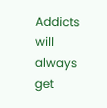Addicts will always get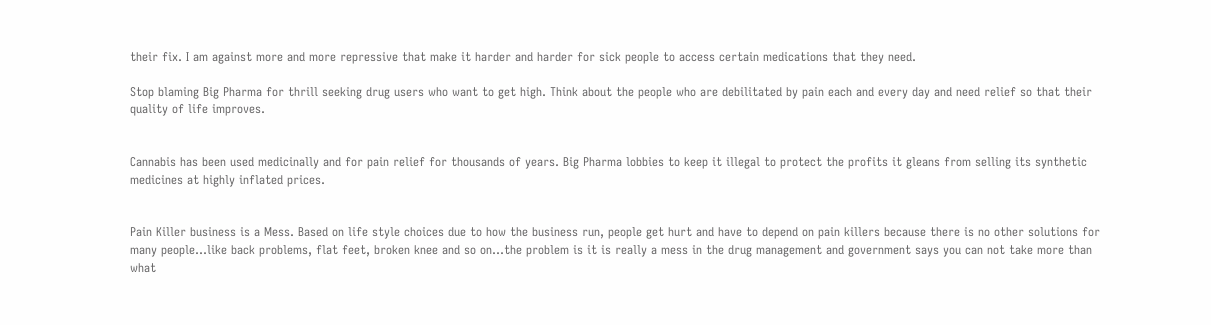their fix. I am against more and more repressive that make it harder and harder for sick people to access certain medications that they need.

Stop blaming Big Pharma for thrill seeking drug users who want to get high. Think about the people who are debilitated by pain each and every day and need relief so that their quality of life improves.


Cannabis has been used medicinally and for pain relief for thousands of years. Big Pharma lobbies to keep it illegal to protect the profits it gleans from selling its synthetic medicines at highly inflated prices.


Pain Killer business is a Mess. Based on life style choices due to how the business run, people get hurt and have to depend on pain killers because there is no other solutions for many people...like back problems, flat feet, broken knee and so on...the problem is it is really a mess in the drug management and government says you can not take more than what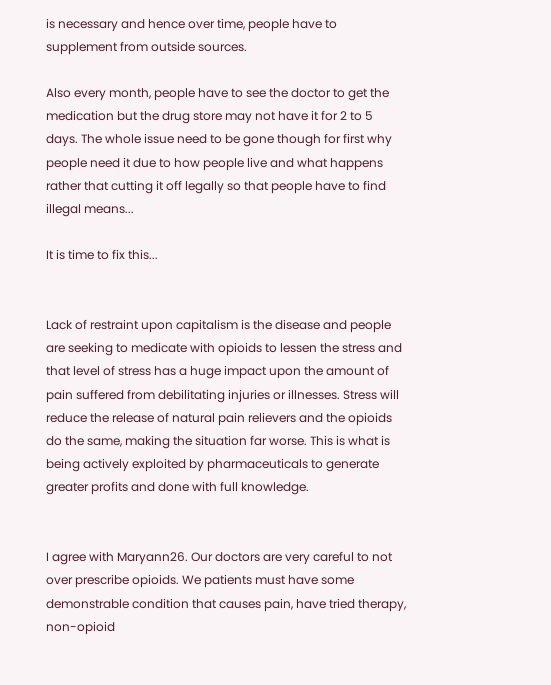is necessary and hence over time, people have to supplement from outside sources.

Also every month, people have to see the doctor to get the medication but the drug store may not have it for 2 to 5 days. The whole issue need to be gone though for first why people need it due to how people live and what happens rather that cutting it off legally so that people have to find illegal means...

It is time to fix this...


Lack of restraint upon capitalism is the disease and people are seeking to medicate with opioids to lessen the stress and that level of stress has a huge impact upon the amount of pain suffered from debilitating injuries or illnesses. Stress will reduce the release of natural pain relievers and the opioids do the same, making the situation far worse. This is what is being actively exploited by pharmaceuticals to generate greater profits and done with full knowledge.


I agree with Maryann26. Our doctors are very careful to not over prescribe opioids. We patients must have some demonstrable condition that causes pain, have tried therapy, non-opioid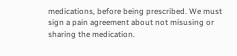medications, before being prescribed. We must sign a pain agreement about not misusing or sharing the medication.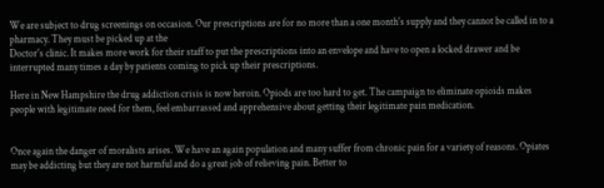We are subject to drug screenings on occasion. Our prescriptions are for no more than a one month's supply and they cannot be called in to a pharmacy. They must be picked up at the
Doctor's clinic. It makes more work for their staff to put the prescriptions into an envelope and have to open a locked drawer and be interrupted many times a day by patients coming to pick up their prescriptions.

Here in New Hampshire the drug addiction crisis is now heroin. Opiods are too hard to get. The campaign to eliminate opioids makes people with legitimate need for them, feel embarrassed and apprehensive about getting their legitimate pain medication.


Once again the danger of moralists arises. We have an again population and many suffer from chronic pain for a variety of reasons. Opiates may be addicting but they are not harmful and do a great job of relieving pain. Better to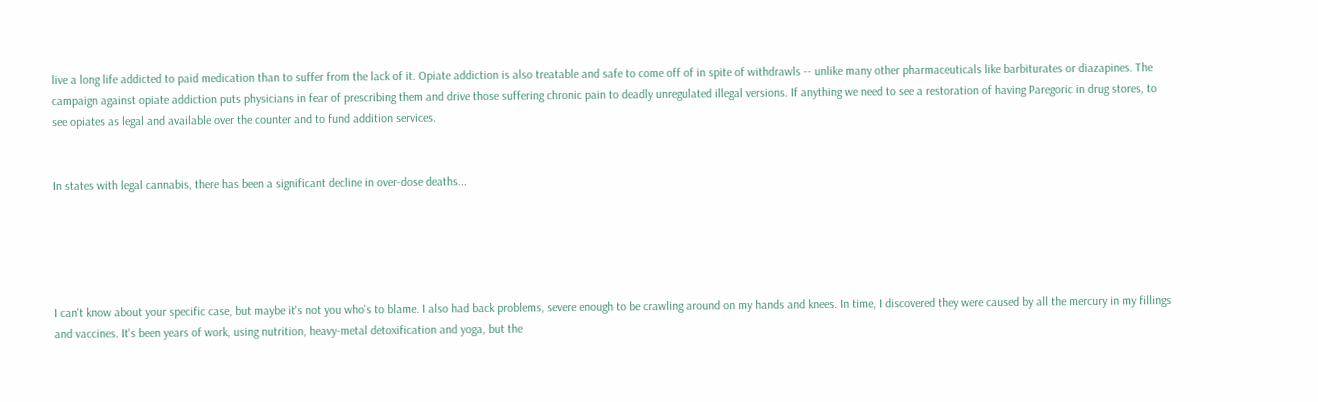live a long life addicted to paid medication than to suffer from the lack of it. Opiate addiction is also treatable and safe to come off of in spite of withdrawls -- unlike many other pharmaceuticals like barbiturates or diazapines. The campaign against opiate addiction puts physicians in fear of prescribing them and drive those suffering chronic pain to deadly unregulated illegal versions. If anything we need to see a restoration of having Paregoric in drug stores, to see opiates as legal and available over the counter and to fund addition services.


In states with legal cannabis, there has been a significant decline in over-dose deaths...





I can't know about your specific case, but maybe it's not you who's to blame. I also had back problems, severe enough to be crawling around on my hands and knees. In time, I discovered they were caused by all the mercury in my fillings and vaccines. It's been years of work, using nutrition, heavy-metal detoxification and yoga, but the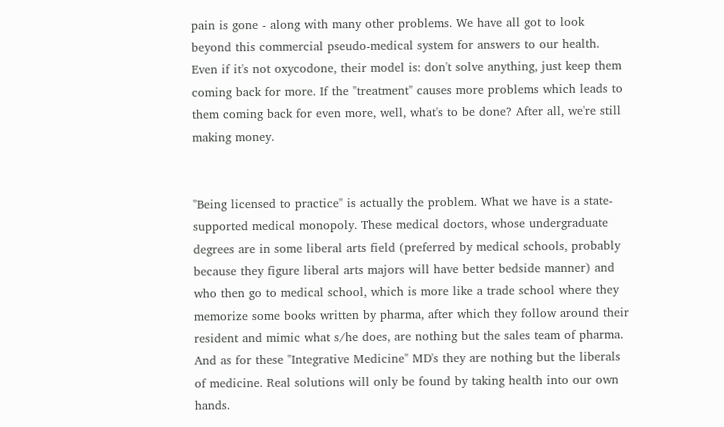pain is gone - along with many other problems. We have all got to look beyond this commercial pseudo-medical system for answers to our health. Even if it's not oxycodone, their model is: don't solve anything, just keep them coming back for more. If the "treatment" causes more problems which leads to them coming back for even more, well, what's to be done? After all, we're still making money.


"Being licensed to practice" is actually the problem. What we have is a state-supported medical monopoly. These medical doctors, whose undergraduate degrees are in some liberal arts field (preferred by medical schools, probably because they figure liberal arts majors will have better bedside manner) and who then go to medical school, which is more like a trade school where they memorize some books written by pharma, after which they follow around their resident and mimic what s/he does, are nothing but the sales team of pharma. And as for these "Integrative Medicine" MD's they are nothing but the liberals of medicine. Real solutions will only be found by taking health into our own hands.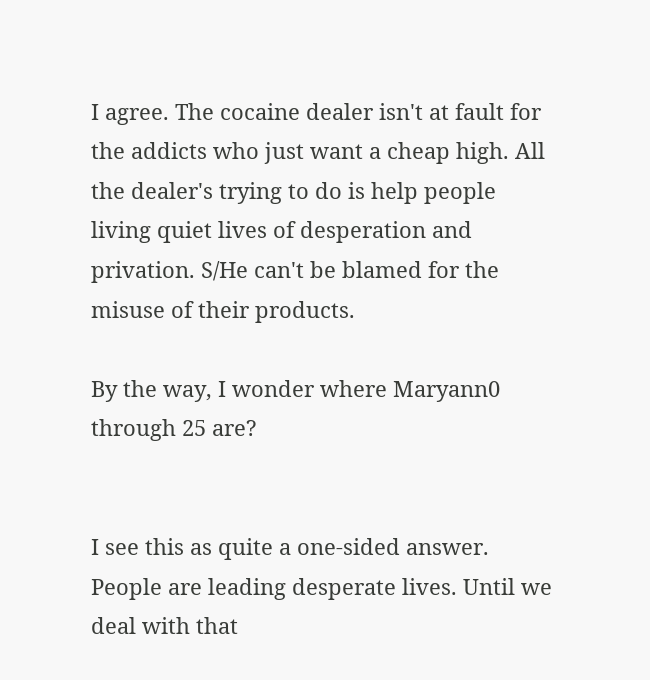I agree. The cocaine dealer isn't at fault for the addicts who just want a cheap high. All the dealer's trying to do is help people living quiet lives of desperation and privation. S/He can't be blamed for the misuse of their products.

By the way, I wonder where Maryann0 through 25 are?


I see this as quite a one-sided answer. People are leading desperate lives. Until we deal with that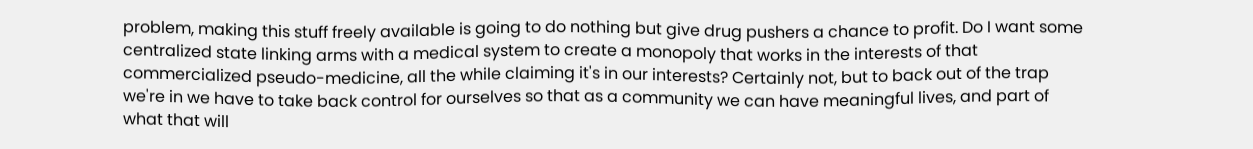problem, making this stuff freely available is going to do nothing but give drug pushers a chance to profit. Do I want some centralized state linking arms with a medical system to create a monopoly that works in the interests of that commercialized pseudo-medicine, all the while claiming it's in our interests? Certainly not, but to back out of the trap we're in we have to take back control for ourselves so that as a community we can have meaningful lives, and part of what that will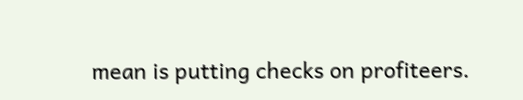mean is putting checks on profiteers.